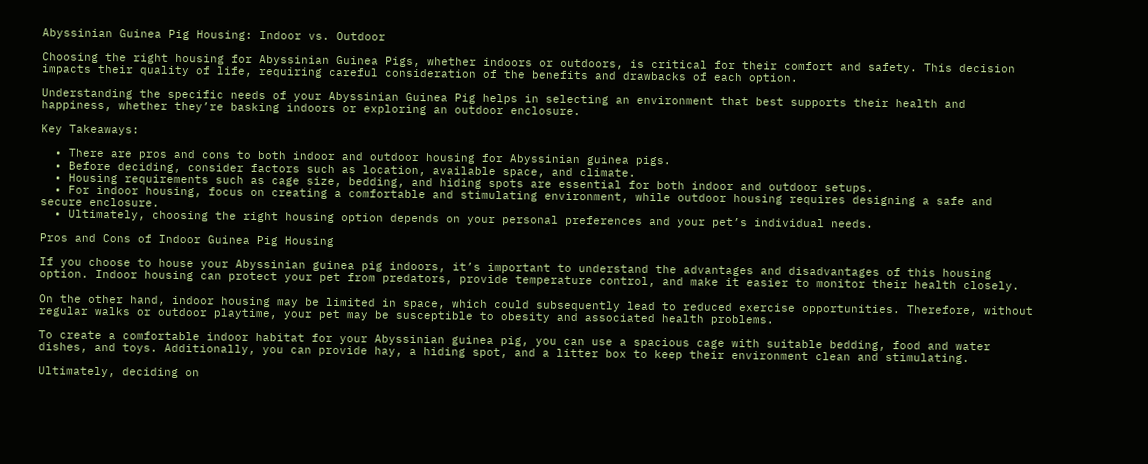Abyssinian Guinea Pig Housing: Indoor vs. Outdoor

Choosing the right housing for Abyssinian Guinea Pigs, whether indoors or outdoors, is critical for their comfort and safety. This decision impacts their quality of life, requiring careful consideration of the benefits and drawbacks of each option.

Understanding the specific needs of your Abyssinian Guinea Pig helps in selecting an environment that best supports their health and happiness, whether they’re basking indoors or exploring an outdoor enclosure.

Key Takeaways:

  • There are pros and cons to both indoor and outdoor housing for Abyssinian guinea pigs.
  • Before deciding, consider factors such as location, available space, and climate.
  • Housing requirements such as cage size, bedding, and hiding spots are essential for both indoor and outdoor setups.
  • For indoor housing, focus on creating a comfortable and stimulating environment, while outdoor housing requires designing a safe and secure enclosure.
  • Ultimately, choosing the right housing option depends on your personal preferences and your pet’s individual needs.

Pros and Cons of Indoor Guinea Pig Housing

If you choose to house your Abyssinian guinea pig indoors, it’s important to understand the advantages and disadvantages of this housing option. Indoor housing can protect your pet from predators, provide temperature control, and make it easier to monitor their health closely.

On the other hand, indoor housing may be limited in space, which could subsequently lead to reduced exercise opportunities. Therefore, without regular walks or outdoor playtime, your pet may be susceptible to obesity and associated health problems.

To create a comfortable indoor habitat for your Abyssinian guinea pig, you can use a spacious cage with suitable bedding, food and water dishes, and toys. Additionally, you can provide hay, a hiding spot, and a litter box to keep their environment clean and stimulating.

Ultimately, deciding on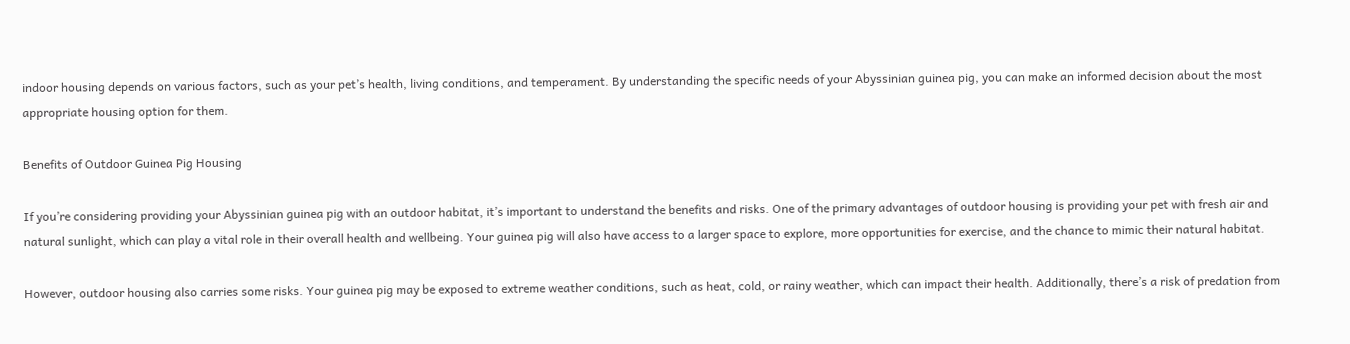indoor housing depends on various factors, such as your pet’s health, living conditions, and temperament. By understanding the specific needs of your Abyssinian guinea pig, you can make an informed decision about the most appropriate housing option for them.

Benefits of Outdoor Guinea Pig Housing

If you’re considering providing your Abyssinian guinea pig with an outdoor habitat, it’s important to understand the benefits and risks. One of the primary advantages of outdoor housing is providing your pet with fresh air and natural sunlight, which can play a vital role in their overall health and wellbeing. Your guinea pig will also have access to a larger space to explore, more opportunities for exercise, and the chance to mimic their natural habitat.

However, outdoor housing also carries some risks. Your guinea pig may be exposed to extreme weather conditions, such as heat, cold, or rainy weather, which can impact their health. Additionally, there’s a risk of predation from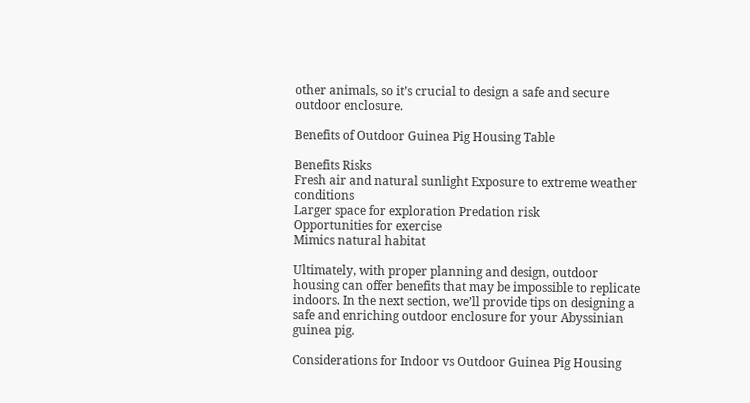other animals, so it’s crucial to design a safe and secure outdoor enclosure.

Benefits of Outdoor Guinea Pig Housing Table

Benefits Risks
Fresh air and natural sunlight Exposure to extreme weather conditions
Larger space for exploration Predation risk
Opportunities for exercise
Mimics natural habitat

Ultimately, with proper planning and design, outdoor housing can offer benefits that may be impossible to replicate indoors. In the next section, we’ll provide tips on designing a safe and enriching outdoor enclosure for your Abyssinian guinea pig.

Considerations for Indoor vs Outdoor Guinea Pig Housing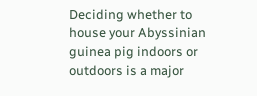Deciding whether to house your Abyssinian guinea pig indoors or outdoors is a major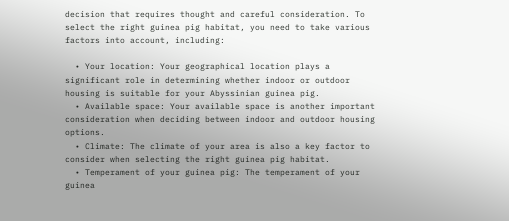decision that requires thought and careful consideration. To select the right guinea pig habitat, you need to take various factors into account, including:

  • Your location: Your geographical location plays a significant role in determining whether indoor or outdoor housing is suitable for your Abyssinian guinea pig.
  • Available space: Your available space is another important consideration when deciding between indoor and outdoor housing options.
  • Climate: The climate of your area is also a key factor to consider when selecting the right guinea pig habitat.
  • Temperament of your guinea pig: The temperament of your guinea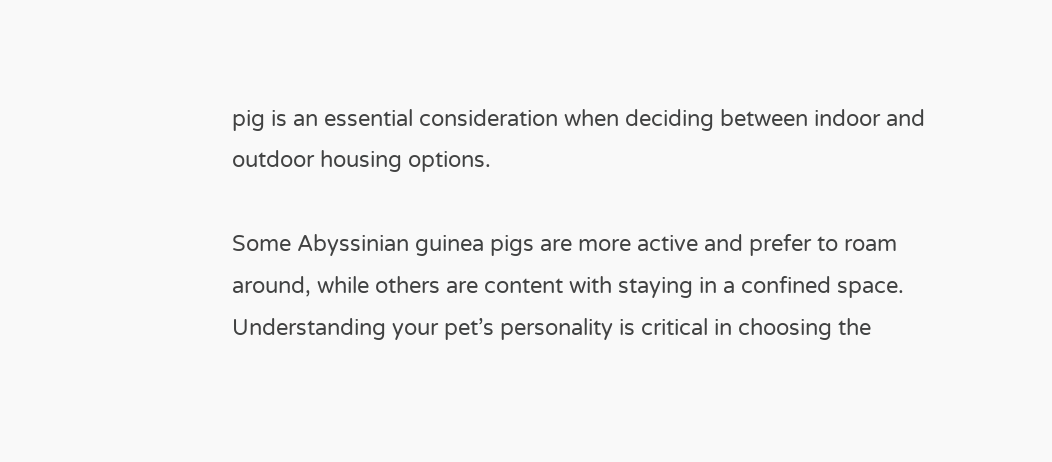pig is an essential consideration when deciding between indoor and outdoor housing options.

Some Abyssinian guinea pigs are more active and prefer to roam around, while others are content with staying in a confined space. Understanding your pet’s personality is critical in choosing the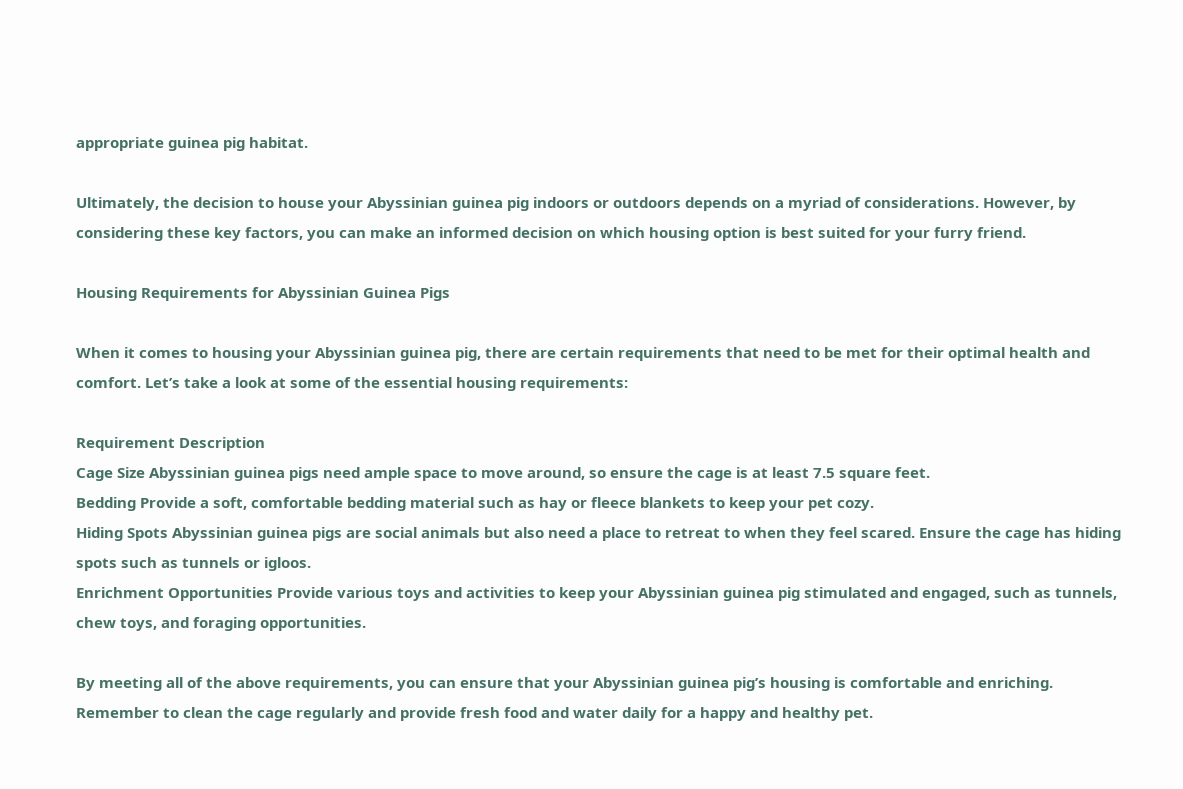appropriate guinea pig habitat.

Ultimately, the decision to house your Abyssinian guinea pig indoors or outdoors depends on a myriad of considerations. However, by considering these key factors, you can make an informed decision on which housing option is best suited for your furry friend.

Housing Requirements for Abyssinian Guinea Pigs

When it comes to housing your Abyssinian guinea pig, there are certain requirements that need to be met for their optimal health and comfort. Let’s take a look at some of the essential housing requirements:

Requirement Description
Cage Size Abyssinian guinea pigs need ample space to move around, so ensure the cage is at least 7.5 square feet.
Bedding Provide a soft, comfortable bedding material such as hay or fleece blankets to keep your pet cozy.
Hiding Spots Abyssinian guinea pigs are social animals but also need a place to retreat to when they feel scared. Ensure the cage has hiding spots such as tunnels or igloos.
Enrichment Opportunities Provide various toys and activities to keep your Abyssinian guinea pig stimulated and engaged, such as tunnels, chew toys, and foraging opportunities.

By meeting all of the above requirements, you can ensure that your Abyssinian guinea pig’s housing is comfortable and enriching. Remember to clean the cage regularly and provide fresh food and water daily for a happy and healthy pet.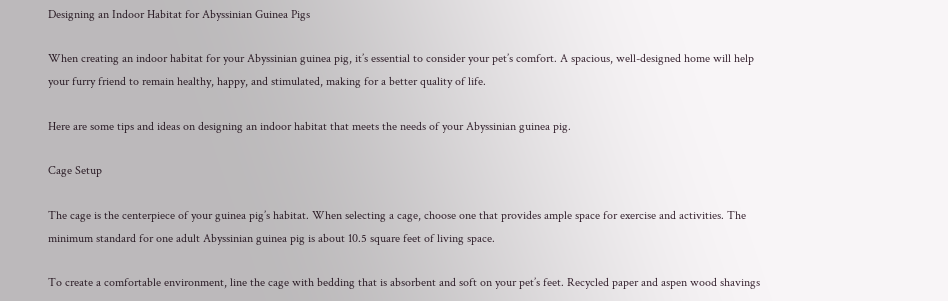Designing an Indoor Habitat for Abyssinian Guinea Pigs

When creating an indoor habitat for your Abyssinian guinea pig, it’s essential to consider your pet’s comfort. A spacious, well-designed home will help your furry friend to remain healthy, happy, and stimulated, making for a better quality of life.

Here are some tips and ideas on designing an indoor habitat that meets the needs of your Abyssinian guinea pig.

Cage Setup

The cage is the centerpiece of your guinea pig’s habitat. When selecting a cage, choose one that provides ample space for exercise and activities. The minimum standard for one adult Abyssinian guinea pig is about 10.5 square feet of living space.

To create a comfortable environment, line the cage with bedding that is absorbent and soft on your pet’s feet. Recycled paper and aspen wood shavings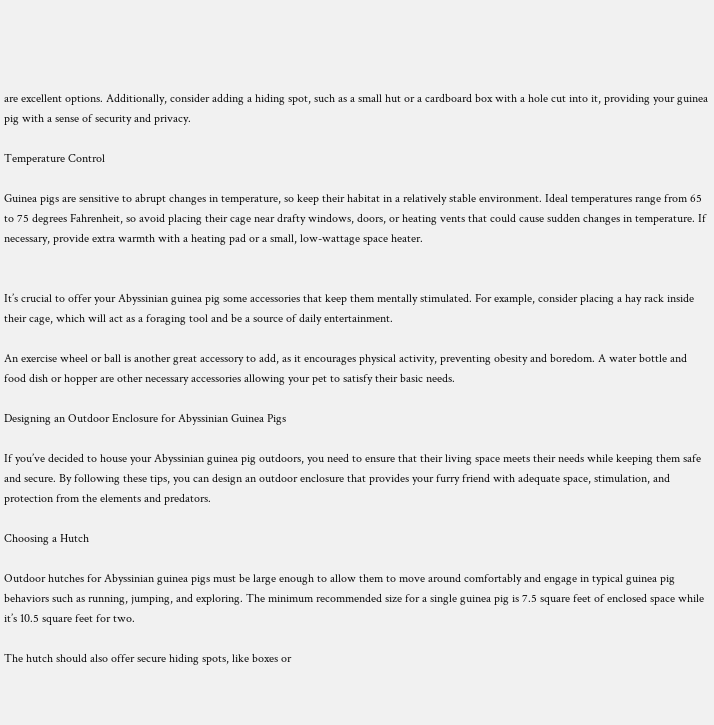are excellent options. Additionally, consider adding a hiding spot, such as a small hut or a cardboard box with a hole cut into it, providing your guinea pig with a sense of security and privacy.

Temperature Control

Guinea pigs are sensitive to abrupt changes in temperature, so keep their habitat in a relatively stable environment. Ideal temperatures range from 65 to 75 degrees Fahrenheit, so avoid placing their cage near drafty windows, doors, or heating vents that could cause sudden changes in temperature. If necessary, provide extra warmth with a heating pad or a small, low-wattage space heater.


It’s crucial to offer your Abyssinian guinea pig some accessories that keep them mentally stimulated. For example, consider placing a hay rack inside their cage, which will act as a foraging tool and be a source of daily entertainment.

An exercise wheel or ball is another great accessory to add, as it encourages physical activity, preventing obesity and boredom. A water bottle and food dish or hopper are other necessary accessories allowing your pet to satisfy their basic needs.

Designing an Outdoor Enclosure for Abyssinian Guinea Pigs

If you’ve decided to house your Abyssinian guinea pig outdoors, you need to ensure that their living space meets their needs while keeping them safe and secure. By following these tips, you can design an outdoor enclosure that provides your furry friend with adequate space, stimulation, and protection from the elements and predators.

Choosing a Hutch

Outdoor hutches for Abyssinian guinea pigs must be large enough to allow them to move around comfortably and engage in typical guinea pig behaviors such as running, jumping, and exploring. The minimum recommended size for a single guinea pig is 7.5 square feet of enclosed space while it’s 10.5 square feet for two.

The hutch should also offer secure hiding spots, like boxes or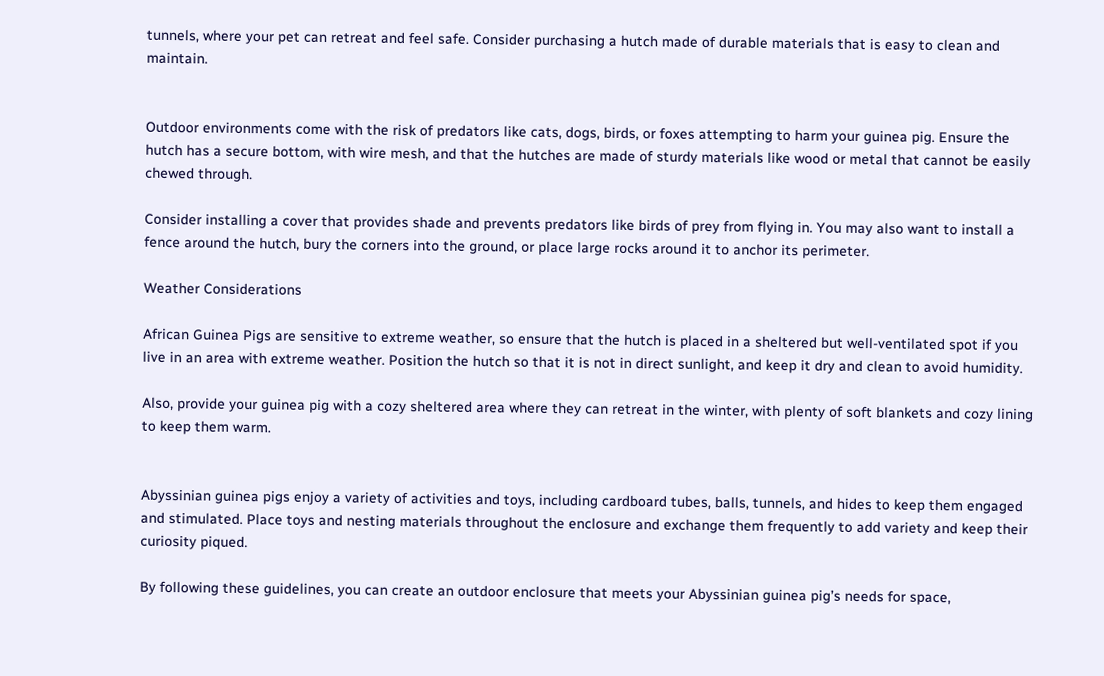tunnels, where your pet can retreat and feel safe. Consider purchasing a hutch made of durable materials that is easy to clean and maintain.


Outdoor environments come with the risk of predators like cats, dogs, birds, or foxes attempting to harm your guinea pig. Ensure the hutch has a secure bottom, with wire mesh, and that the hutches are made of sturdy materials like wood or metal that cannot be easily chewed through.

Consider installing a cover that provides shade and prevents predators like birds of prey from flying in. You may also want to install a fence around the hutch, bury the corners into the ground, or place large rocks around it to anchor its perimeter.

Weather Considerations

African Guinea Pigs are sensitive to extreme weather, so ensure that the hutch is placed in a sheltered but well-ventilated spot if you live in an area with extreme weather. Position the hutch so that it is not in direct sunlight, and keep it dry and clean to avoid humidity.

Also, provide your guinea pig with a cozy sheltered area where they can retreat in the winter, with plenty of soft blankets and cozy lining to keep them warm.


Abyssinian guinea pigs enjoy a variety of activities and toys, including cardboard tubes, balls, tunnels, and hides to keep them engaged and stimulated. Place toys and nesting materials throughout the enclosure and exchange them frequently to add variety and keep their curiosity piqued.

By following these guidelines, you can create an outdoor enclosure that meets your Abyssinian guinea pig’s needs for space,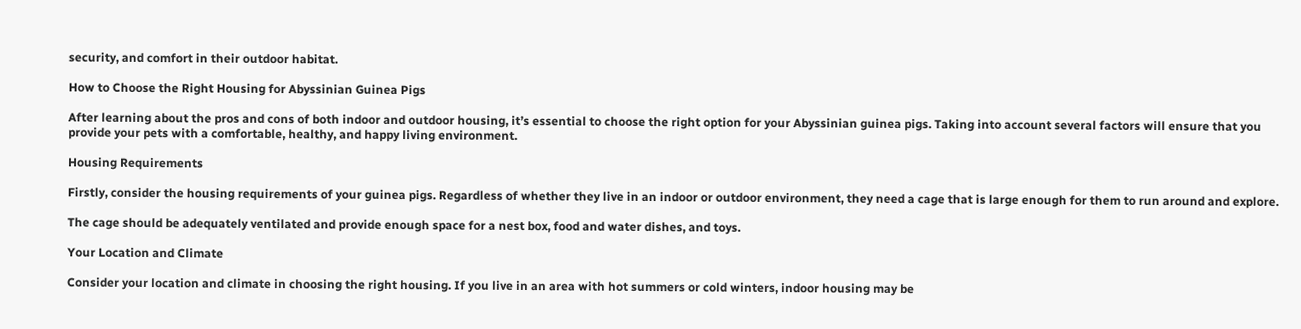security, and comfort in their outdoor habitat.

How to Choose the Right Housing for Abyssinian Guinea Pigs

After learning about the pros and cons of both indoor and outdoor housing, it’s essential to choose the right option for your Abyssinian guinea pigs. Taking into account several factors will ensure that you provide your pets with a comfortable, healthy, and happy living environment.

Housing Requirements

Firstly, consider the housing requirements of your guinea pigs. Regardless of whether they live in an indoor or outdoor environment, they need a cage that is large enough for them to run around and explore.

The cage should be adequately ventilated and provide enough space for a nest box, food and water dishes, and toys.

Your Location and Climate

Consider your location and climate in choosing the right housing. If you live in an area with hot summers or cold winters, indoor housing may be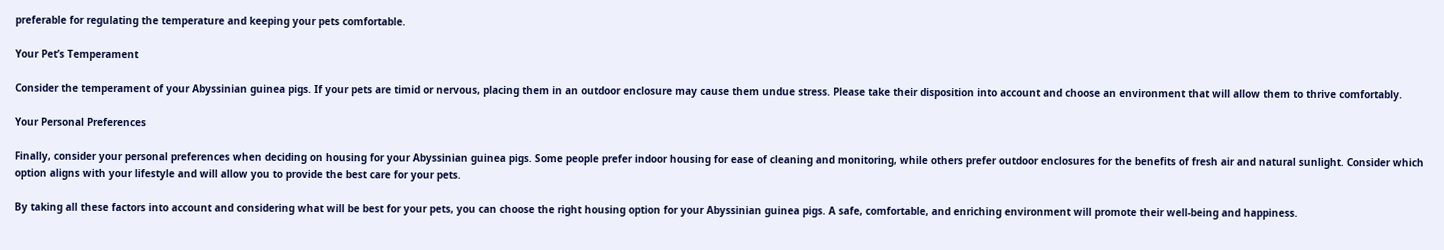preferable for regulating the temperature and keeping your pets comfortable.

Your Pet’s Temperament

Consider the temperament of your Abyssinian guinea pigs. If your pets are timid or nervous, placing them in an outdoor enclosure may cause them undue stress. Please take their disposition into account and choose an environment that will allow them to thrive comfortably.

Your Personal Preferences

Finally, consider your personal preferences when deciding on housing for your Abyssinian guinea pigs. Some people prefer indoor housing for ease of cleaning and monitoring, while others prefer outdoor enclosures for the benefits of fresh air and natural sunlight. Consider which option aligns with your lifestyle and will allow you to provide the best care for your pets.

By taking all these factors into account and considering what will be best for your pets, you can choose the right housing option for your Abyssinian guinea pigs. A safe, comfortable, and enriching environment will promote their well-being and happiness.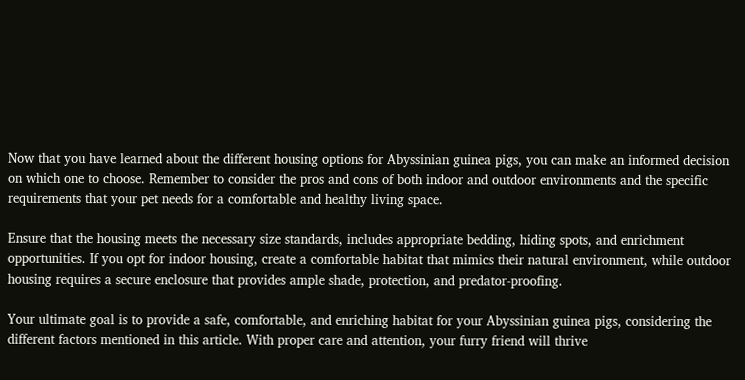Now that you have learned about the different housing options for Abyssinian guinea pigs, you can make an informed decision on which one to choose. Remember to consider the pros and cons of both indoor and outdoor environments and the specific requirements that your pet needs for a comfortable and healthy living space.

Ensure that the housing meets the necessary size standards, includes appropriate bedding, hiding spots, and enrichment opportunities. If you opt for indoor housing, create a comfortable habitat that mimics their natural environment, while outdoor housing requires a secure enclosure that provides ample shade, protection, and predator-proofing.

Your ultimate goal is to provide a safe, comfortable, and enriching habitat for your Abyssinian guinea pigs, considering the different factors mentioned in this article. With proper care and attention, your furry friend will thrive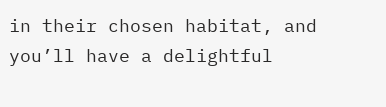in their chosen habitat, and you’ll have a delightful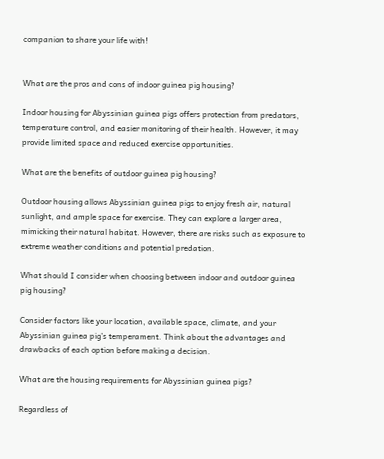companion to share your life with!


What are the pros and cons of indoor guinea pig housing?

Indoor housing for Abyssinian guinea pigs offers protection from predators, temperature control, and easier monitoring of their health. However, it may provide limited space and reduced exercise opportunities.

What are the benefits of outdoor guinea pig housing?

Outdoor housing allows Abyssinian guinea pigs to enjoy fresh air, natural sunlight, and ample space for exercise. They can explore a larger area, mimicking their natural habitat. However, there are risks such as exposure to extreme weather conditions and potential predation.

What should I consider when choosing between indoor and outdoor guinea pig housing?

Consider factors like your location, available space, climate, and your Abyssinian guinea pig’s temperament. Think about the advantages and drawbacks of each option before making a decision.

What are the housing requirements for Abyssinian guinea pigs?

Regardless of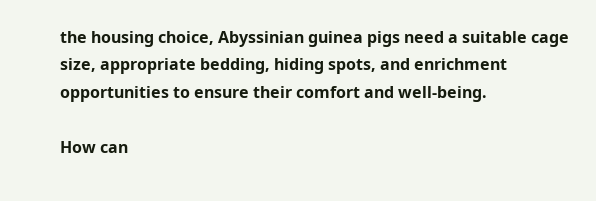the housing choice, Abyssinian guinea pigs need a suitable cage size, appropriate bedding, hiding spots, and enrichment opportunities to ensure their comfort and well-being.

How can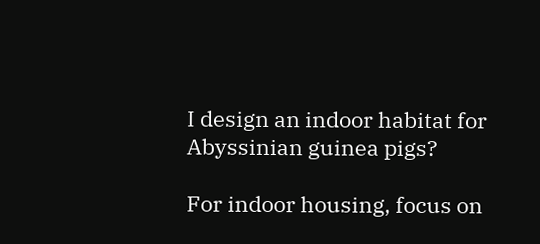I design an indoor habitat for Abyssinian guinea pigs?

For indoor housing, focus on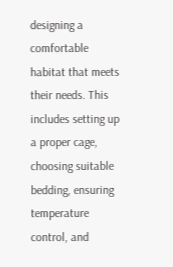designing a comfortable habitat that meets their needs. This includes setting up a proper cage, choosing suitable bedding, ensuring temperature control, and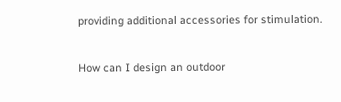providing additional accessories for stimulation.

How can I design an outdoor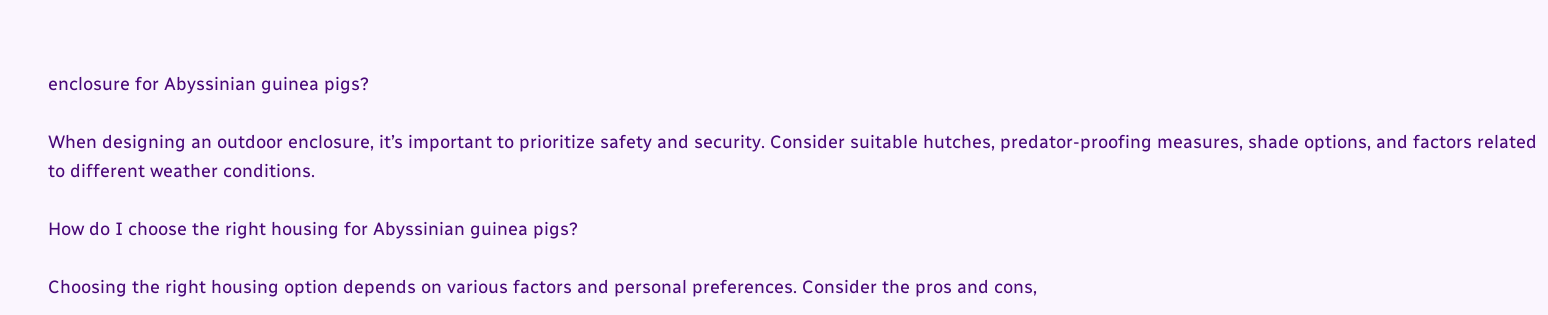enclosure for Abyssinian guinea pigs?

When designing an outdoor enclosure, it’s important to prioritize safety and security. Consider suitable hutches, predator-proofing measures, shade options, and factors related to different weather conditions.

How do I choose the right housing for Abyssinian guinea pigs?

Choosing the right housing option depends on various factors and personal preferences. Consider the pros and cons,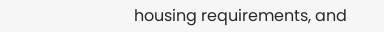housing requirements, and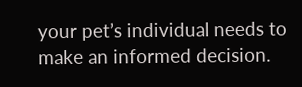your pet’s individual needs to make an informed decision.